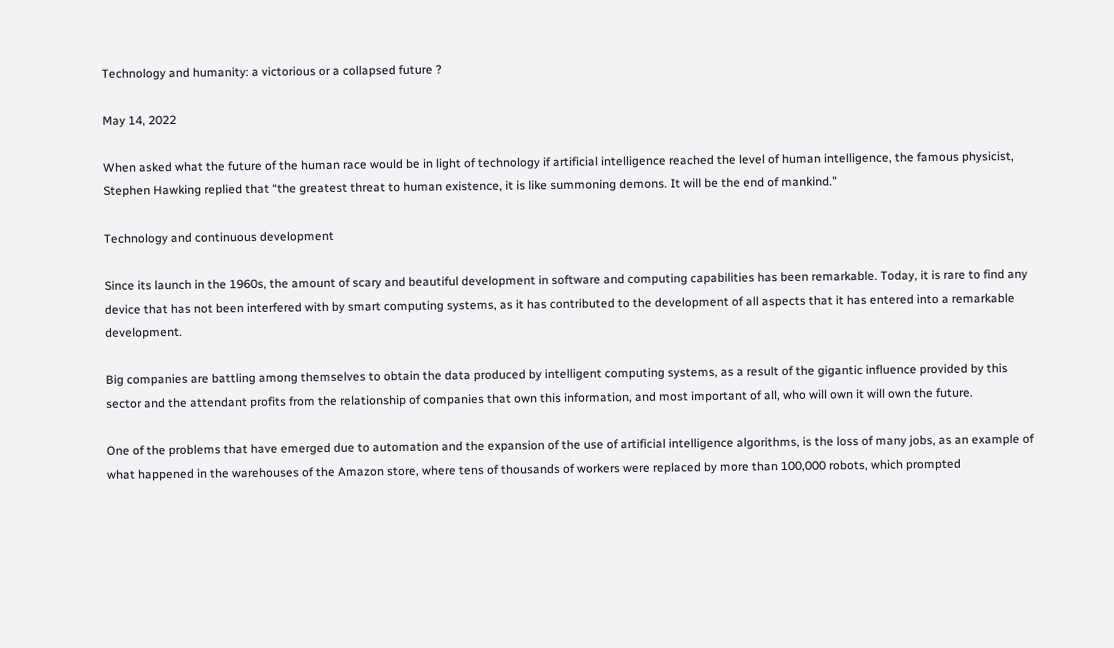Technology and humanity: a victorious or a collapsed future ?

May 14, 2022

When asked what the future of the human race would be in light of technology if artificial intelligence reached the level of human intelligence, the famous physicist, Stephen Hawking replied that “the greatest threat to human existence, it is like summoning demons. It will be the end of mankind.”

Technology and continuous development

Since its launch in the 1960s, the amount of scary and beautiful development in software and computing capabilities has been remarkable. Today, it is rare to find any device that has not been interfered with by smart computing systems, as it has contributed to the development of all aspects that it has entered into a remarkable development.

Big companies are battling among themselves to obtain the data produced by intelligent computing systems, as a result of the gigantic influence provided by this sector and the attendant profits from the relationship of companies that own this information, and most important of all, who will own it will own the future.

One of the problems that have emerged due to automation and the expansion of the use of artificial intelligence algorithms, is the loss of many jobs, as an example of what happened in the warehouses of the Amazon store, where tens of thousands of workers were replaced by more than 100,000 robots, which prompted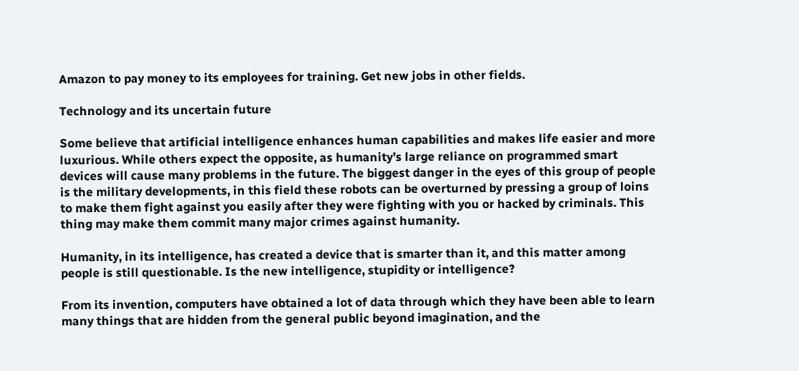Amazon to pay money to its employees for training. Get new jobs in other fields.

Technology and its uncertain future

Some believe that artificial intelligence enhances human capabilities and makes life easier and more luxurious. While others expect the opposite, as humanity’s large reliance on programmed smart devices will cause many problems in the future. The biggest danger in the eyes of this group of people is the military developments, in this field these robots can be overturned by pressing a group of loins to make them fight against you easily after they were fighting with you or hacked by criminals. This thing may make them commit many major crimes against humanity.

Humanity, in its intelligence, has created a device that is smarter than it, and this matter among people is still questionable. Is the new intelligence, stupidity or intelligence?

From its invention, computers have obtained a lot of data through which they have been able to learn many things that are hidden from the general public beyond imagination, and the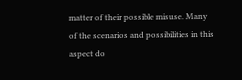matter of their possible misuse. Many of the scenarios and possibilities in this aspect do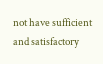not have sufficient and satisfactory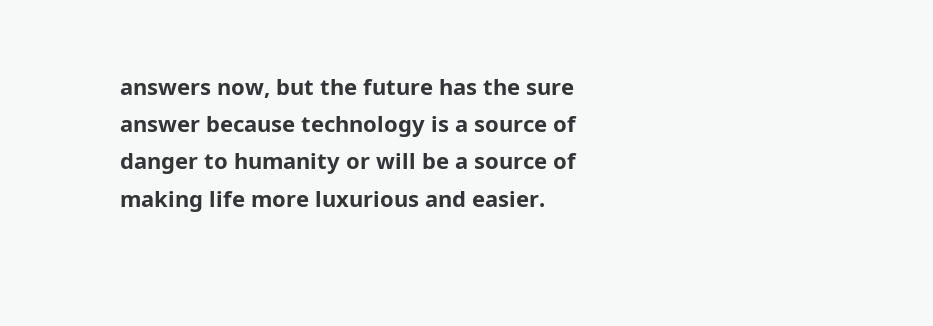answers now, but the future has the sure answer because technology is a source of danger to humanity or will be a source of making life more luxurious and easier.